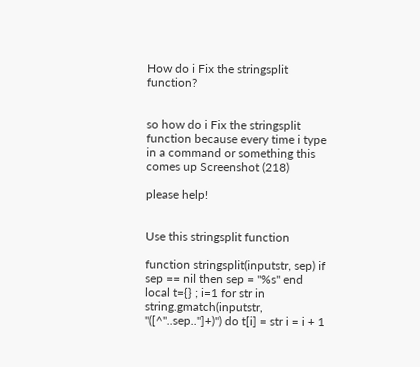How do i Fix the stringsplit function?


so how do i Fix the stringsplit function because every time i type in a command or something this comes up Screenshot (218)

please help!


Use this stringsplit function

function stringsplit(inputstr, sep) if sep == nil then sep = "%s" end local t={} ; i=1 for str in string.gmatch(inputstr, "([^"..sep.."]+)") do t[i] = str i = i + 1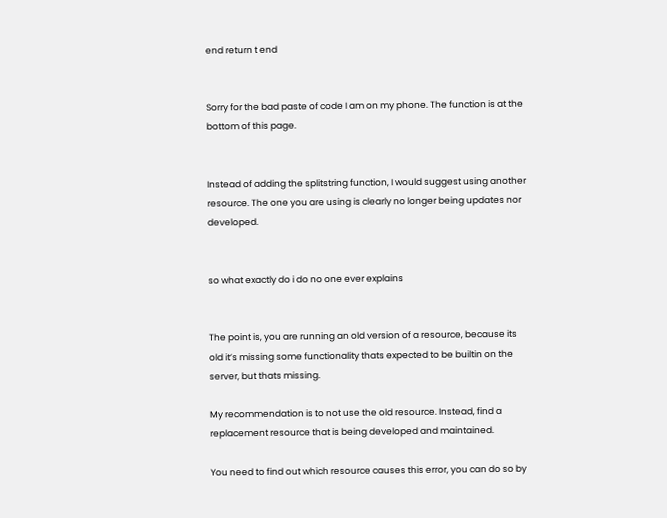end return t end


Sorry for the bad paste of code I am on my phone. The function is at the bottom of this page.


Instead of adding the splitstring function, I would suggest using another resource. The one you are using is clearly no longer being updates nor developed.


so what exactly do i do no one ever explains


The point is, you are running an old version of a resource, because its old it’s missing some functionality thats expected to be builtin on the server, but thats missing.

My recommendation is to not use the old resource. Instead, find a replacement resource that is being developed and maintained.

You need to find out which resource causes this error, you can do so by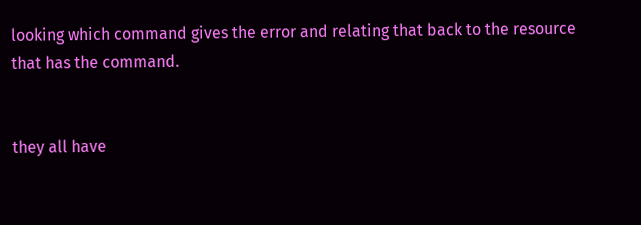looking which command gives the error and relating that back to the resource that has the command.


they all have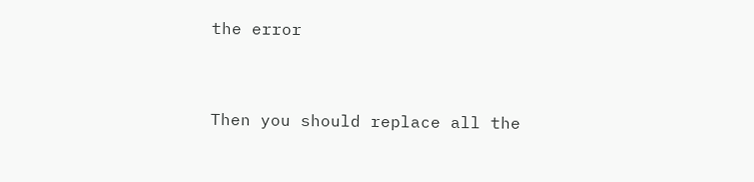the error


Then you should replace all the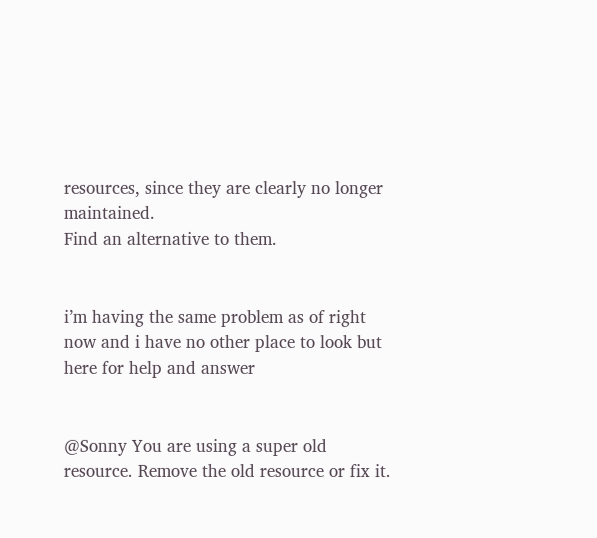resources, since they are clearly no longer maintained.
Find an alternative to them.


i’m having the same problem as of right now and i have no other place to look but here for help and answer


@Sonny You are using a super old resource. Remove the old resource or fix it.